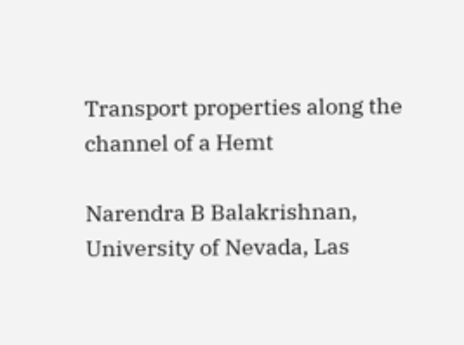Transport properties along the channel of a Hemt

Narendra B Balakrishnan, University of Nevada, Las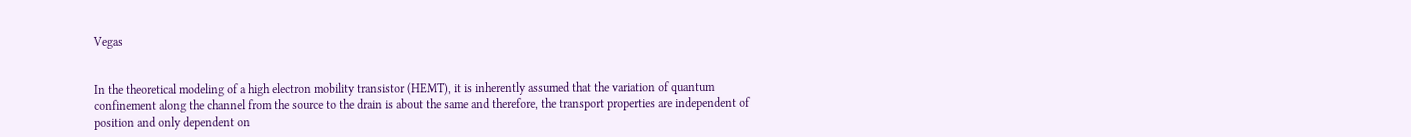Vegas


In the theoretical modeling of a high electron mobility transistor (HEMT), it is inherently assumed that the variation of quantum confinement along the channel from the source to the drain is about the same and therefore, the transport properties are independent of position and only dependent on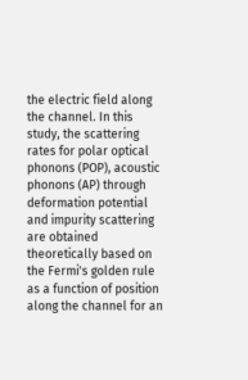the electric field along the channel. In this study, the scattering rates for polar optical phonons (POP), acoustic phonons (AP) through deformation potential and impurity scattering are obtained theoretically based on the Fermi's golden rule as a function of position along the channel for an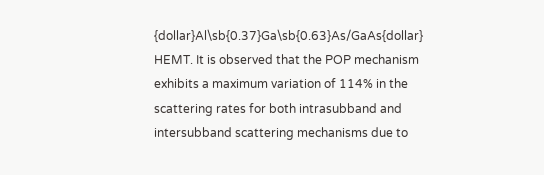{dollar}Al\sb{0.37}Ga\sb{0.63}As/GaAs{dollar} HEMT. It is observed that the POP mechanism exhibits a maximum variation of 114% in the scattering rates for both intrasubband and intersubband scattering mechanisms due to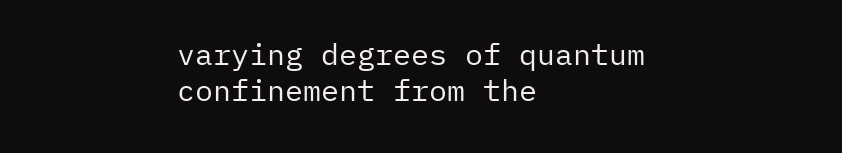varying degrees of quantum confinement from the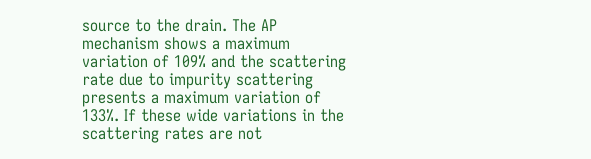source to the drain. The AP mechanism shows a maximum variation of 109% and the scattering rate due to impurity scattering presents a maximum variation of 133%. If these wide variations in the scattering rates are not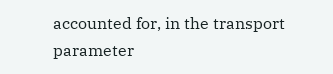accounted for, in the transport parameter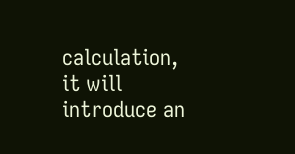calculation, it will introduce an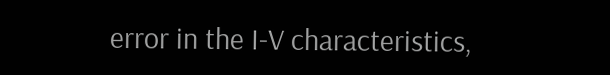error in the I-V characteristics,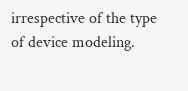irrespective of the type of device modeling.